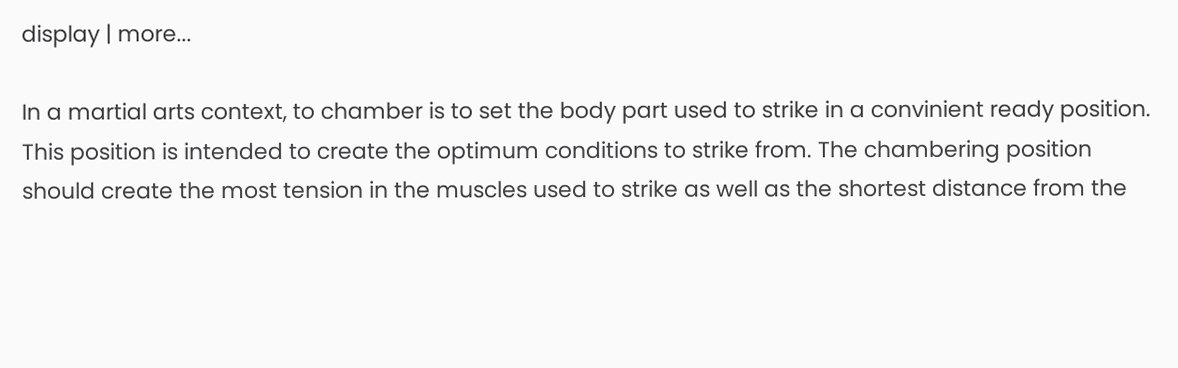display | more...

In a martial arts context, to chamber is to set the body part used to strike in a convinient ready position. This position is intended to create the optimum conditions to strike from. The chambering position should create the most tension in the muscles used to strike as well as the shortest distance from the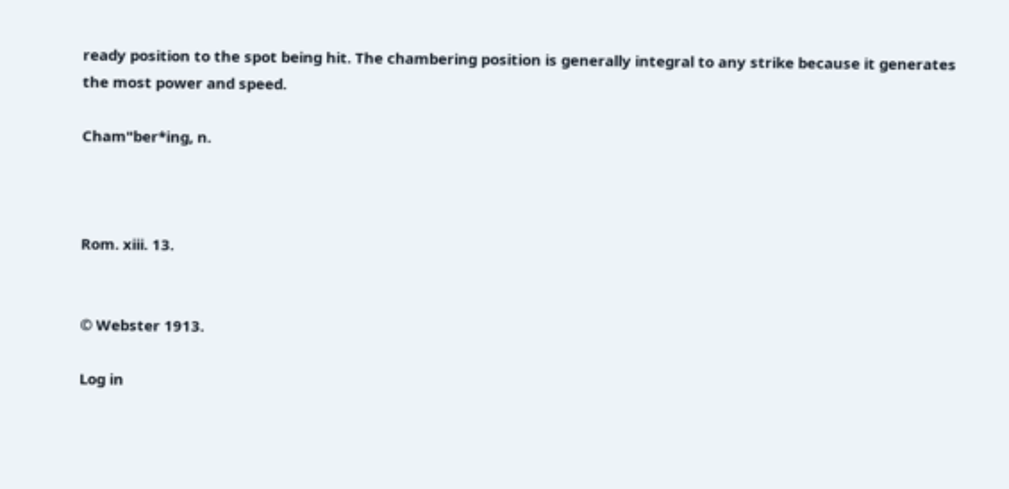ready position to the spot being hit. The chambering position is generally integral to any strike because it generates the most power and speed.

Cham"ber*ing, n.



Rom. xiii. 13.


© Webster 1913.

Log in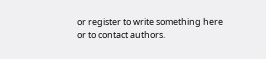or register to write something here or to contact authors.